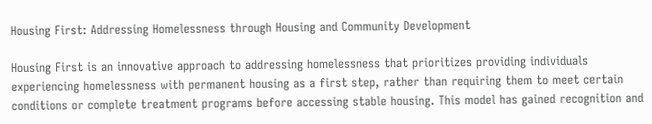Housing First: Addressing Homelessness through Housing and Community Development

Housing First is an innovative approach to addressing homelessness that prioritizes providing individuals experiencing homelessness with permanent housing as a first step, rather than requiring them to meet certain conditions or complete treatment programs before accessing stable housing. This model has gained recognition and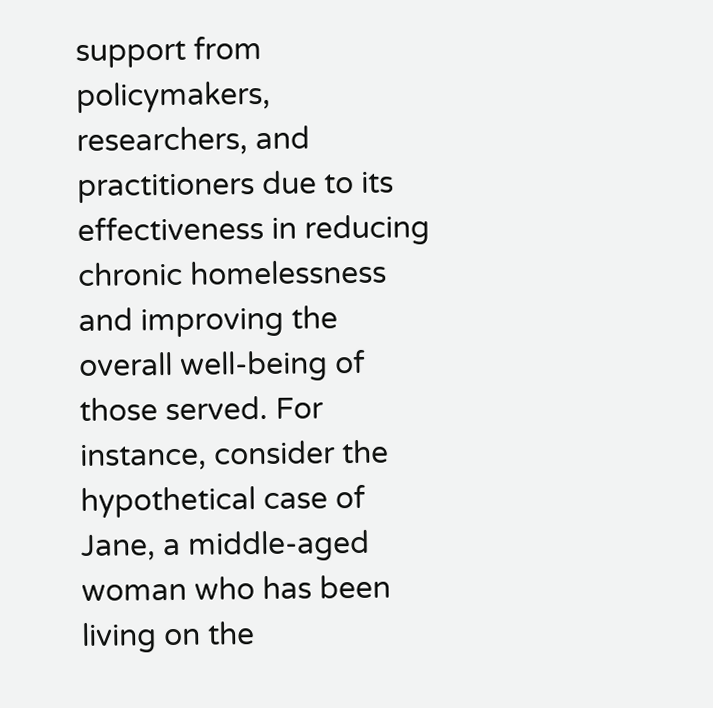support from policymakers, researchers, and practitioners due to its effectiveness in reducing chronic homelessness and improving the overall well-being of those served. For instance, consider the hypothetical case of Jane, a middle-aged woman who has been living on the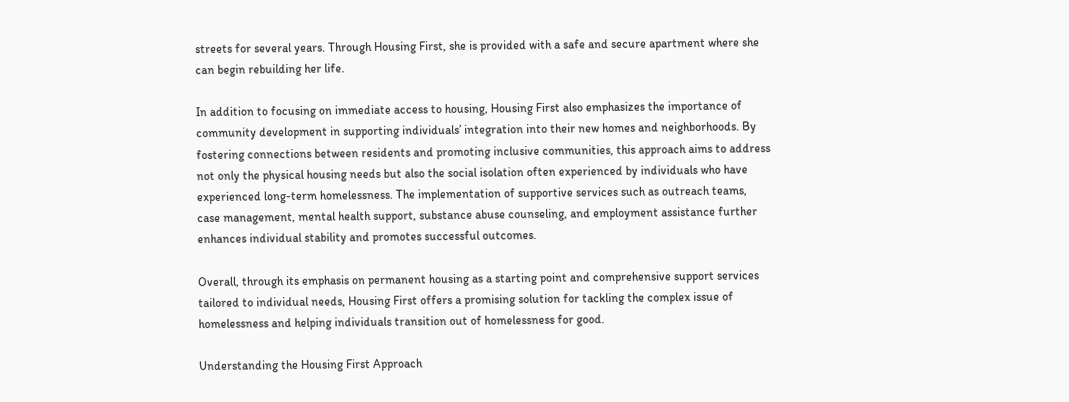streets for several years. Through Housing First, she is provided with a safe and secure apartment where she can begin rebuilding her life.

In addition to focusing on immediate access to housing, Housing First also emphasizes the importance of community development in supporting individuals’ integration into their new homes and neighborhoods. By fostering connections between residents and promoting inclusive communities, this approach aims to address not only the physical housing needs but also the social isolation often experienced by individuals who have experienced long-term homelessness. The implementation of supportive services such as outreach teams, case management, mental health support, substance abuse counseling, and employment assistance further enhances individual stability and promotes successful outcomes.

Overall, through its emphasis on permanent housing as a starting point and comprehensive support services tailored to individual needs, Housing First offers a promising solution for tackling the complex issue of homelessness and helping individuals transition out of homelessness for good.

Understanding the Housing First Approach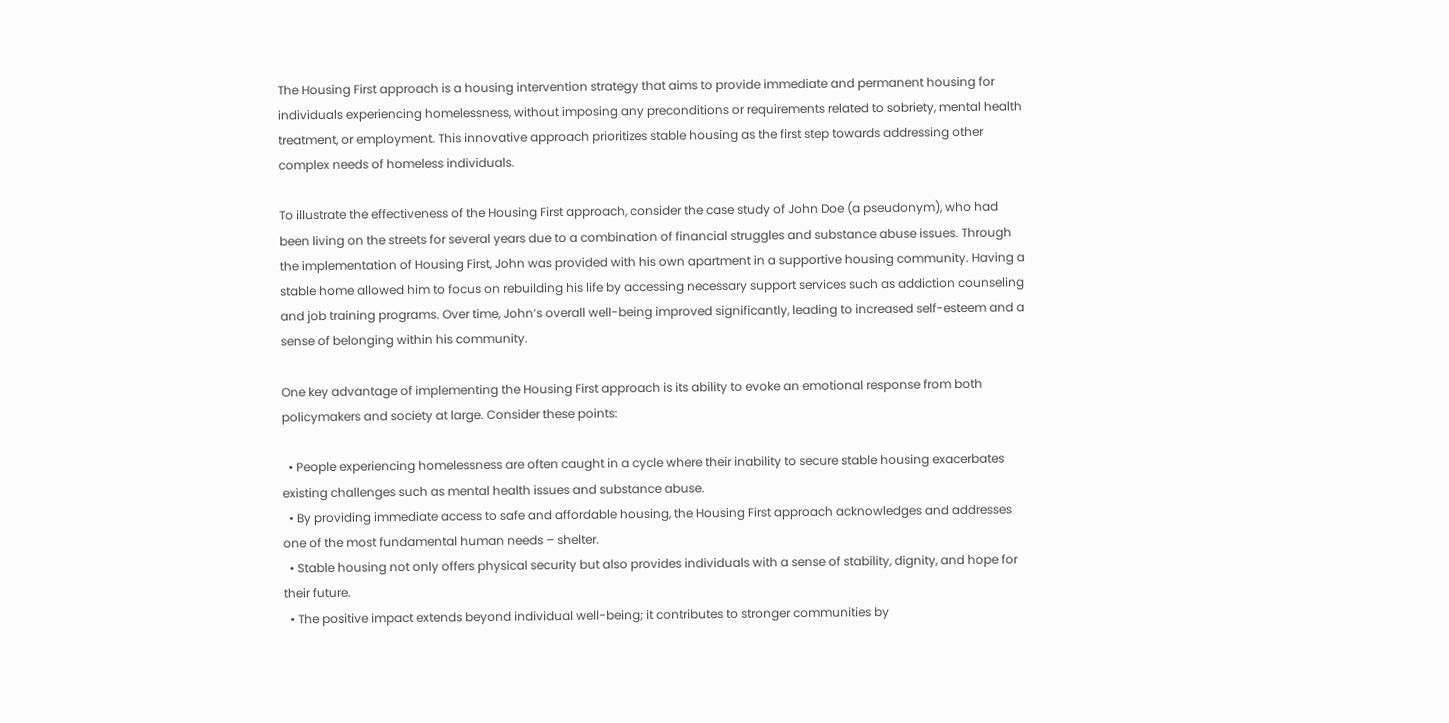The Housing First approach is a housing intervention strategy that aims to provide immediate and permanent housing for individuals experiencing homelessness, without imposing any preconditions or requirements related to sobriety, mental health treatment, or employment. This innovative approach prioritizes stable housing as the first step towards addressing other complex needs of homeless individuals.

To illustrate the effectiveness of the Housing First approach, consider the case study of John Doe (a pseudonym), who had been living on the streets for several years due to a combination of financial struggles and substance abuse issues. Through the implementation of Housing First, John was provided with his own apartment in a supportive housing community. Having a stable home allowed him to focus on rebuilding his life by accessing necessary support services such as addiction counseling and job training programs. Over time, John’s overall well-being improved significantly, leading to increased self-esteem and a sense of belonging within his community.

One key advantage of implementing the Housing First approach is its ability to evoke an emotional response from both policymakers and society at large. Consider these points:

  • People experiencing homelessness are often caught in a cycle where their inability to secure stable housing exacerbates existing challenges such as mental health issues and substance abuse.
  • By providing immediate access to safe and affordable housing, the Housing First approach acknowledges and addresses one of the most fundamental human needs – shelter.
  • Stable housing not only offers physical security but also provides individuals with a sense of stability, dignity, and hope for their future.
  • The positive impact extends beyond individual well-being; it contributes to stronger communities by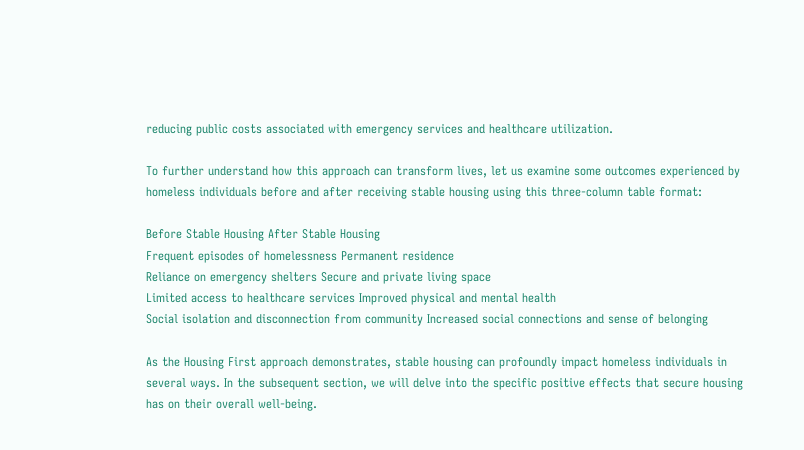reducing public costs associated with emergency services and healthcare utilization.

To further understand how this approach can transform lives, let us examine some outcomes experienced by homeless individuals before and after receiving stable housing using this three-column table format:

Before Stable Housing After Stable Housing
Frequent episodes of homelessness Permanent residence
Reliance on emergency shelters Secure and private living space
Limited access to healthcare services Improved physical and mental health
Social isolation and disconnection from community Increased social connections and sense of belonging

As the Housing First approach demonstrates, stable housing can profoundly impact homeless individuals in several ways. In the subsequent section, we will delve into the specific positive effects that secure housing has on their overall well-being.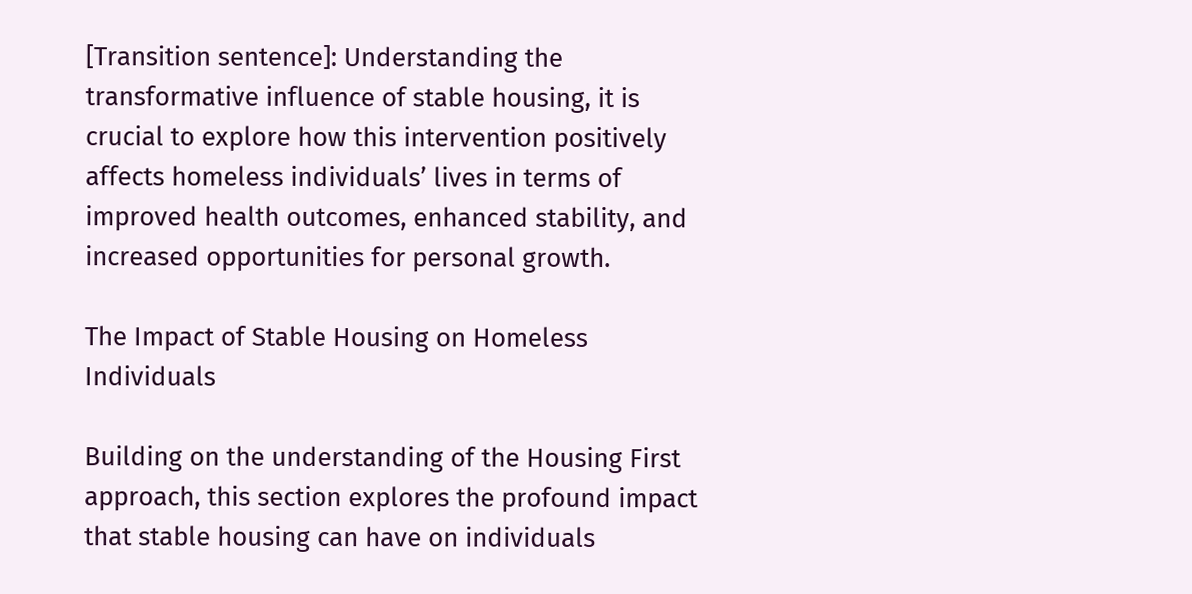[Transition sentence]: Understanding the transformative influence of stable housing, it is crucial to explore how this intervention positively affects homeless individuals’ lives in terms of improved health outcomes, enhanced stability, and increased opportunities for personal growth.

The Impact of Stable Housing on Homeless Individuals

Building on the understanding of the Housing First approach, this section explores the profound impact that stable housing can have on individuals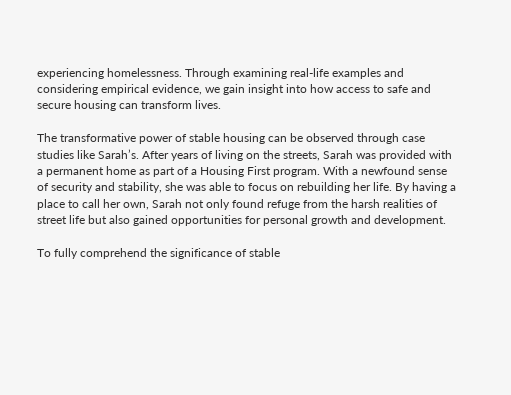experiencing homelessness. Through examining real-life examples and considering empirical evidence, we gain insight into how access to safe and secure housing can transform lives.

The transformative power of stable housing can be observed through case studies like Sarah’s. After years of living on the streets, Sarah was provided with a permanent home as part of a Housing First program. With a newfound sense of security and stability, she was able to focus on rebuilding her life. By having a place to call her own, Sarah not only found refuge from the harsh realities of street life but also gained opportunities for personal growth and development.

To fully comprehend the significance of stable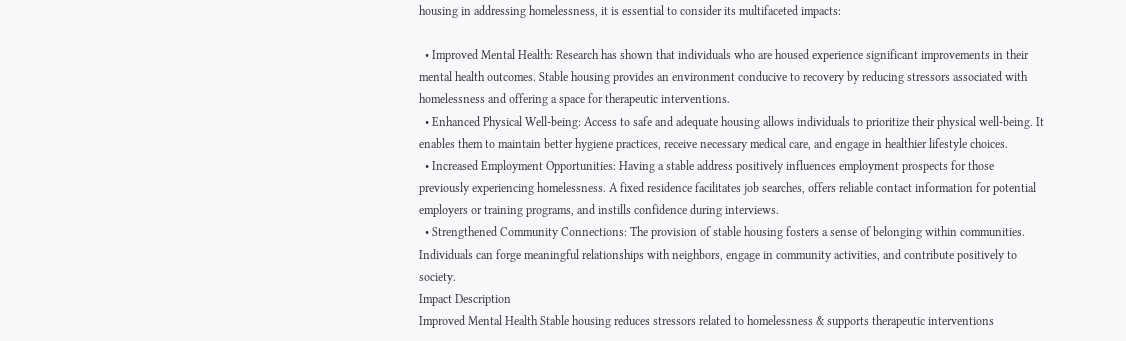housing in addressing homelessness, it is essential to consider its multifaceted impacts:

  • Improved Mental Health: Research has shown that individuals who are housed experience significant improvements in their mental health outcomes. Stable housing provides an environment conducive to recovery by reducing stressors associated with homelessness and offering a space for therapeutic interventions.
  • Enhanced Physical Well-being: Access to safe and adequate housing allows individuals to prioritize their physical well-being. It enables them to maintain better hygiene practices, receive necessary medical care, and engage in healthier lifestyle choices.
  • Increased Employment Opportunities: Having a stable address positively influences employment prospects for those previously experiencing homelessness. A fixed residence facilitates job searches, offers reliable contact information for potential employers or training programs, and instills confidence during interviews.
  • Strengthened Community Connections: The provision of stable housing fosters a sense of belonging within communities. Individuals can forge meaningful relationships with neighbors, engage in community activities, and contribute positively to society.
Impact Description
Improved Mental Health Stable housing reduces stressors related to homelessness & supports therapeutic interventions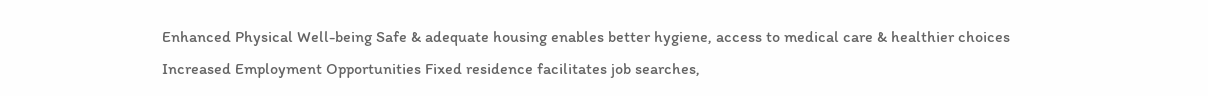Enhanced Physical Well-being Safe & adequate housing enables better hygiene, access to medical care & healthier choices
Increased Employment Opportunities Fixed residence facilitates job searches,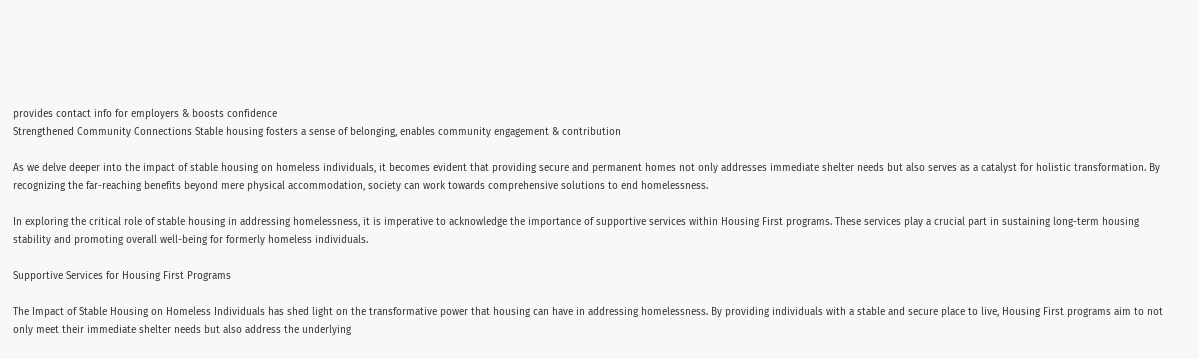provides contact info for employers & boosts confidence
Strengthened Community Connections Stable housing fosters a sense of belonging, enables community engagement & contribution

As we delve deeper into the impact of stable housing on homeless individuals, it becomes evident that providing secure and permanent homes not only addresses immediate shelter needs but also serves as a catalyst for holistic transformation. By recognizing the far-reaching benefits beyond mere physical accommodation, society can work towards comprehensive solutions to end homelessness.

In exploring the critical role of stable housing in addressing homelessness, it is imperative to acknowledge the importance of supportive services within Housing First programs. These services play a crucial part in sustaining long-term housing stability and promoting overall well-being for formerly homeless individuals.

Supportive Services for Housing First Programs

The Impact of Stable Housing on Homeless Individuals has shed light on the transformative power that housing can have in addressing homelessness. By providing individuals with a stable and secure place to live, Housing First programs aim to not only meet their immediate shelter needs but also address the underlying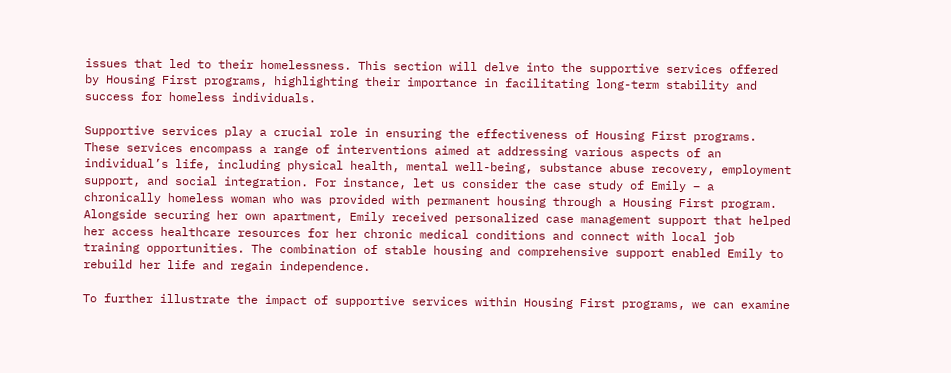issues that led to their homelessness. This section will delve into the supportive services offered by Housing First programs, highlighting their importance in facilitating long-term stability and success for homeless individuals.

Supportive services play a crucial role in ensuring the effectiveness of Housing First programs. These services encompass a range of interventions aimed at addressing various aspects of an individual’s life, including physical health, mental well-being, substance abuse recovery, employment support, and social integration. For instance, let us consider the case study of Emily – a chronically homeless woman who was provided with permanent housing through a Housing First program. Alongside securing her own apartment, Emily received personalized case management support that helped her access healthcare resources for her chronic medical conditions and connect with local job training opportunities. The combination of stable housing and comprehensive support enabled Emily to rebuild her life and regain independence.

To further illustrate the impact of supportive services within Housing First programs, we can examine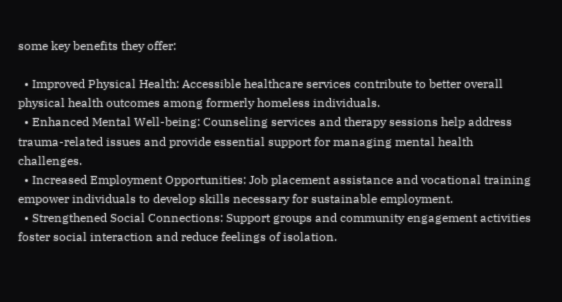some key benefits they offer:

  • Improved Physical Health: Accessible healthcare services contribute to better overall physical health outcomes among formerly homeless individuals.
  • Enhanced Mental Well-being: Counseling services and therapy sessions help address trauma-related issues and provide essential support for managing mental health challenges.
  • Increased Employment Opportunities: Job placement assistance and vocational training empower individuals to develop skills necessary for sustainable employment.
  • Strengthened Social Connections: Support groups and community engagement activities foster social interaction and reduce feelings of isolation.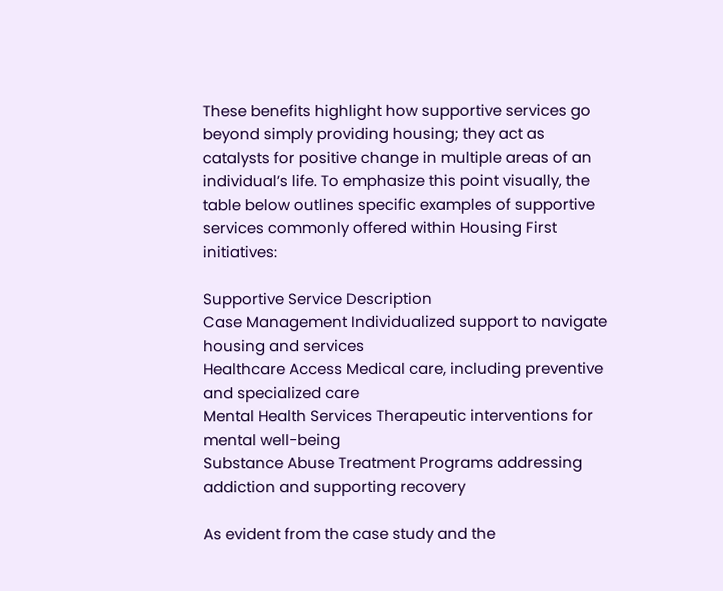These benefits highlight how supportive services go beyond simply providing housing; they act as catalysts for positive change in multiple areas of an individual’s life. To emphasize this point visually, the table below outlines specific examples of supportive services commonly offered within Housing First initiatives:

Supportive Service Description
Case Management Individualized support to navigate housing and services
Healthcare Access Medical care, including preventive and specialized care
Mental Health Services Therapeutic interventions for mental well-being
Substance Abuse Treatment Programs addressing addiction and supporting recovery

As evident from the case study and the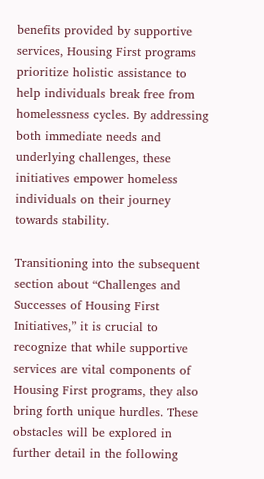benefits provided by supportive services, Housing First programs prioritize holistic assistance to help individuals break free from homelessness cycles. By addressing both immediate needs and underlying challenges, these initiatives empower homeless individuals on their journey towards stability.

Transitioning into the subsequent section about “Challenges and Successes of Housing First Initiatives,” it is crucial to recognize that while supportive services are vital components of Housing First programs, they also bring forth unique hurdles. These obstacles will be explored in further detail in the following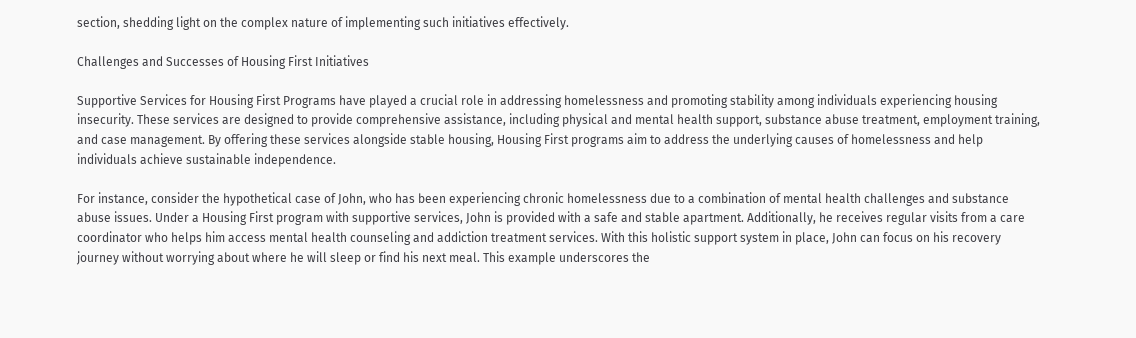section, shedding light on the complex nature of implementing such initiatives effectively.

Challenges and Successes of Housing First Initiatives

Supportive Services for Housing First Programs have played a crucial role in addressing homelessness and promoting stability among individuals experiencing housing insecurity. These services are designed to provide comprehensive assistance, including physical and mental health support, substance abuse treatment, employment training, and case management. By offering these services alongside stable housing, Housing First programs aim to address the underlying causes of homelessness and help individuals achieve sustainable independence.

For instance, consider the hypothetical case of John, who has been experiencing chronic homelessness due to a combination of mental health challenges and substance abuse issues. Under a Housing First program with supportive services, John is provided with a safe and stable apartment. Additionally, he receives regular visits from a care coordinator who helps him access mental health counseling and addiction treatment services. With this holistic support system in place, John can focus on his recovery journey without worrying about where he will sleep or find his next meal. This example underscores the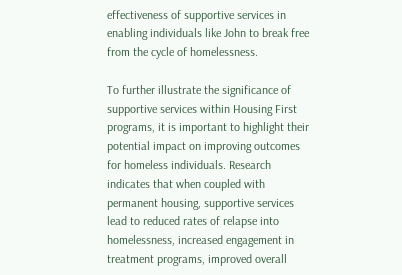effectiveness of supportive services in enabling individuals like John to break free from the cycle of homelessness.

To further illustrate the significance of supportive services within Housing First programs, it is important to highlight their potential impact on improving outcomes for homeless individuals. Research indicates that when coupled with permanent housing, supportive services lead to reduced rates of relapse into homelessness, increased engagement in treatment programs, improved overall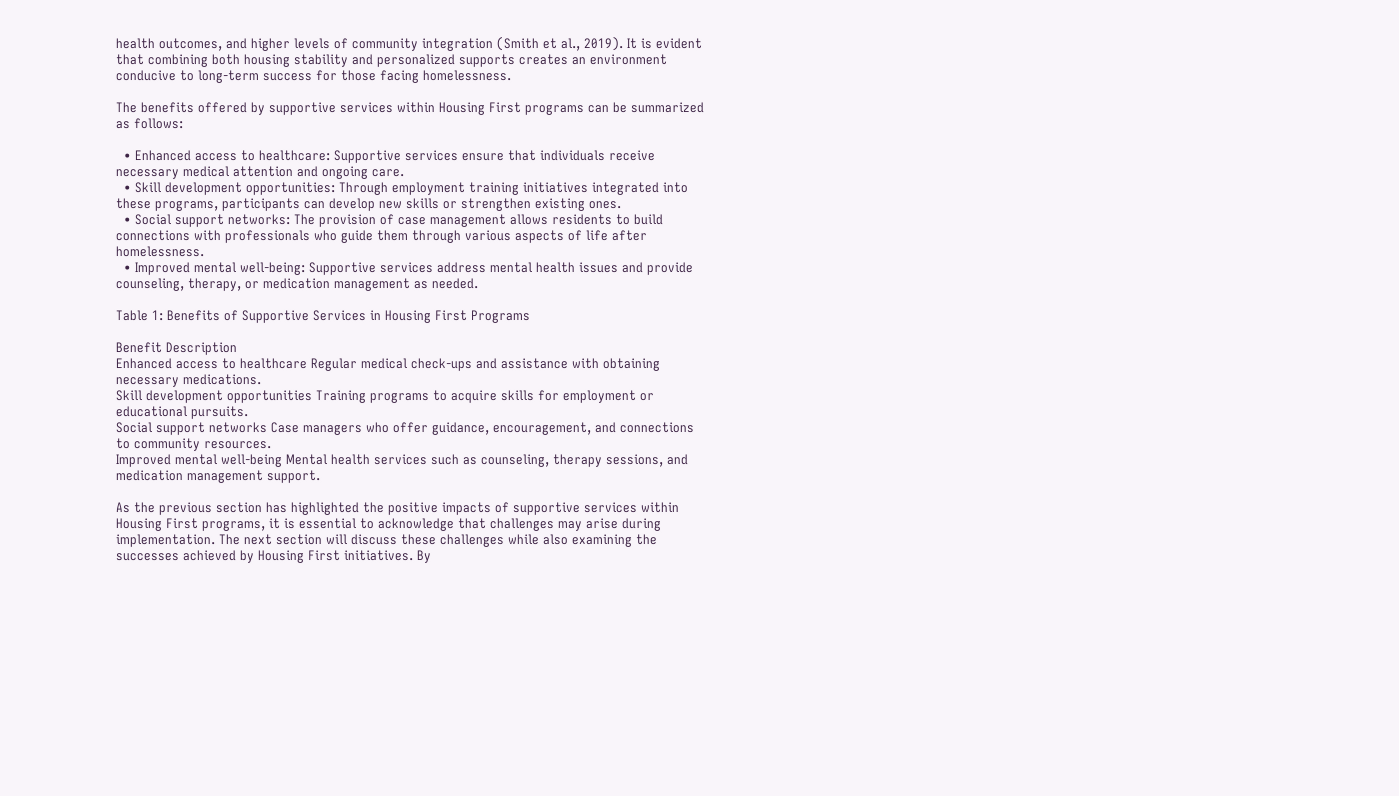health outcomes, and higher levels of community integration (Smith et al., 2019). It is evident that combining both housing stability and personalized supports creates an environment conducive to long-term success for those facing homelessness.

The benefits offered by supportive services within Housing First programs can be summarized as follows:

  • Enhanced access to healthcare: Supportive services ensure that individuals receive necessary medical attention and ongoing care.
  • Skill development opportunities: Through employment training initiatives integrated into these programs, participants can develop new skills or strengthen existing ones.
  • Social support networks: The provision of case management allows residents to build connections with professionals who guide them through various aspects of life after homelessness.
  • Improved mental well-being: Supportive services address mental health issues and provide counseling, therapy, or medication management as needed.

Table 1: Benefits of Supportive Services in Housing First Programs

Benefit Description
Enhanced access to healthcare Regular medical check-ups and assistance with obtaining necessary medications.
Skill development opportunities Training programs to acquire skills for employment or educational pursuits.
Social support networks Case managers who offer guidance, encouragement, and connections to community resources.
Improved mental well-being Mental health services such as counseling, therapy sessions, and medication management support.

As the previous section has highlighted the positive impacts of supportive services within Housing First programs, it is essential to acknowledge that challenges may arise during implementation. The next section will discuss these challenges while also examining the successes achieved by Housing First initiatives. By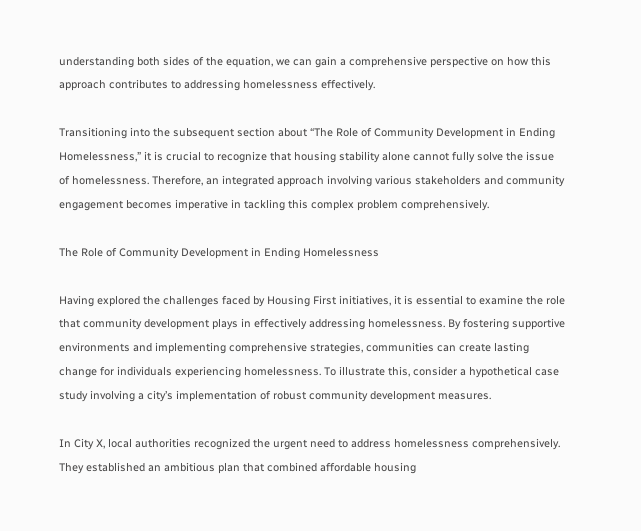understanding both sides of the equation, we can gain a comprehensive perspective on how this approach contributes to addressing homelessness effectively.

Transitioning into the subsequent section about “The Role of Community Development in Ending Homelessness,” it is crucial to recognize that housing stability alone cannot fully solve the issue of homelessness. Therefore, an integrated approach involving various stakeholders and community engagement becomes imperative in tackling this complex problem comprehensively.

The Role of Community Development in Ending Homelessness

Having explored the challenges faced by Housing First initiatives, it is essential to examine the role that community development plays in effectively addressing homelessness. By fostering supportive environments and implementing comprehensive strategies, communities can create lasting change for individuals experiencing homelessness. To illustrate this, consider a hypothetical case study involving a city’s implementation of robust community development measures.

In City X, local authorities recognized the urgent need to address homelessness comprehensively. They established an ambitious plan that combined affordable housing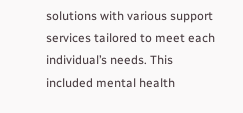solutions with various support services tailored to meet each individual’s needs. This included mental health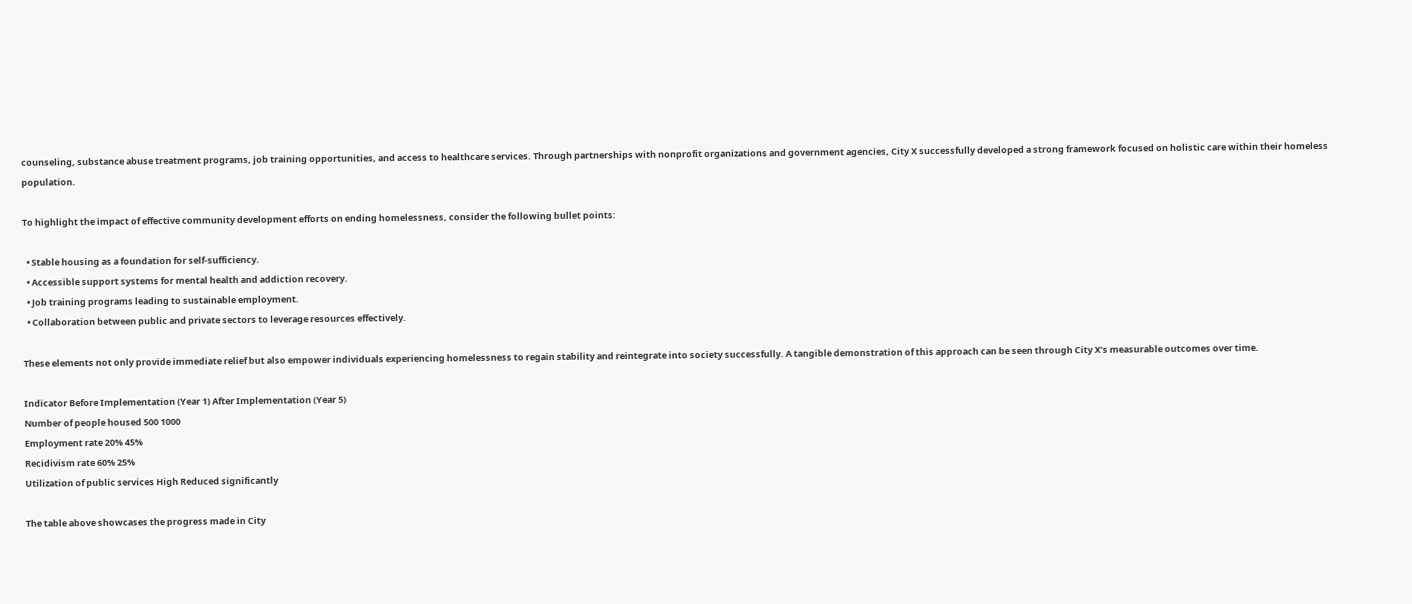counseling, substance abuse treatment programs, job training opportunities, and access to healthcare services. Through partnerships with nonprofit organizations and government agencies, City X successfully developed a strong framework focused on holistic care within their homeless population.

To highlight the impact of effective community development efforts on ending homelessness, consider the following bullet points:

  • Stable housing as a foundation for self-sufficiency.
  • Accessible support systems for mental health and addiction recovery.
  • Job training programs leading to sustainable employment.
  • Collaboration between public and private sectors to leverage resources effectively.

These elements not only provide immediate relief but also empower individuals experiencing homelessness to regain stability and reintegrate into society successfully. A tangible demonstration of this approach can be seen through City X’s measurable outcomes over time.

Indicator Before Implementation (Year 1) After Implementation (Year 5)
Number of people housed 500 1000
Employment rate 20% 45%
Recidivism rate 60% 25%
Utilization of public services High Reduced significantly

The table above showcases the progress made in City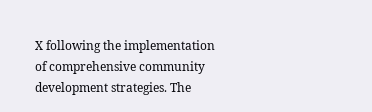X following the implementation of comprehensive community development strategies. The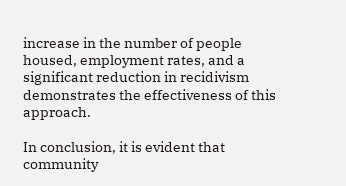increase in the number of people housed, employment rates, and a significant reduction in recidivism demonstrates the effectiveness of this approach.

In conclusion, it is evident that community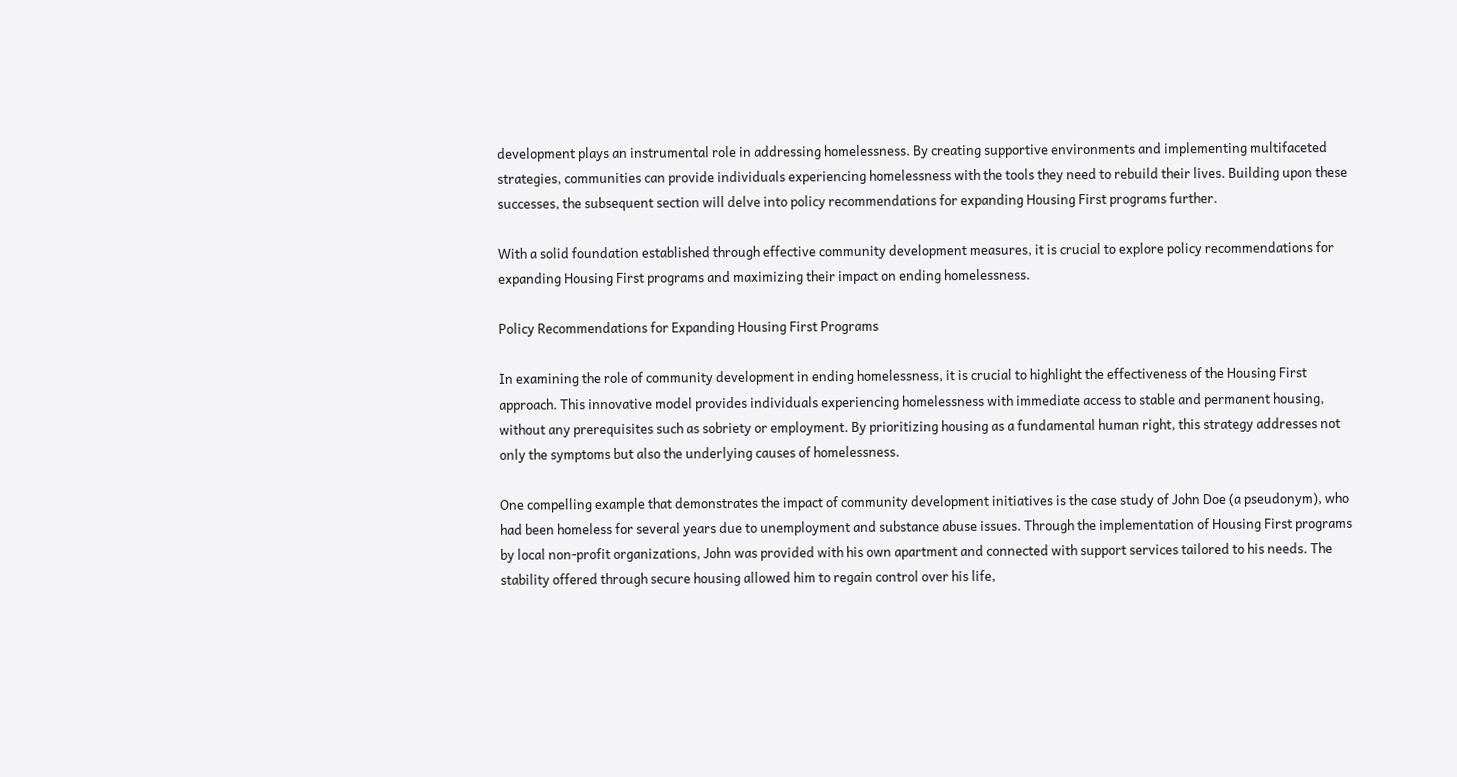development plays an instrumental role in addressing homelessness. By creating supportive environments and implementing multifaceted strategies, communities can provide individuals experiencing homelessness with the tools they need to rebuild their lives. Building upon these successes, the subsequent section will delve into policy recommendations for expanding Housing First programs further.

With a solid foundation established through effective community development measures, it is crucial to explore policy recommendations for expanding Housing First programs and maximizing their impact on ending homelessness.

Policy Recommendations for Expanding Housing First Programs

In examining the role of community development in ending homelessness, it is crucial to highlight the effectiveness of the Housing First approach. This innovative model provides individuals experiencing homelessness with immediate access to stable and permanent housing, without any prerequisites such as sobriety or employment. By prioritizing housing as a fundamental human right, this strategy addresses not only the symptoms but also the underlying causes of homelessness.

One compelling example that demonstrates the impact of community development initiatives is the case study of John Doe (a pseudonym), who had been homeless for several years due to unemployment and substance abuse issues. Through the implementation of Housing First programs by local non-profit organizations, John was provided with his own apartment and connected with support services tailored to his needs. The stability offered through secure housing allowed him to regain control over his life,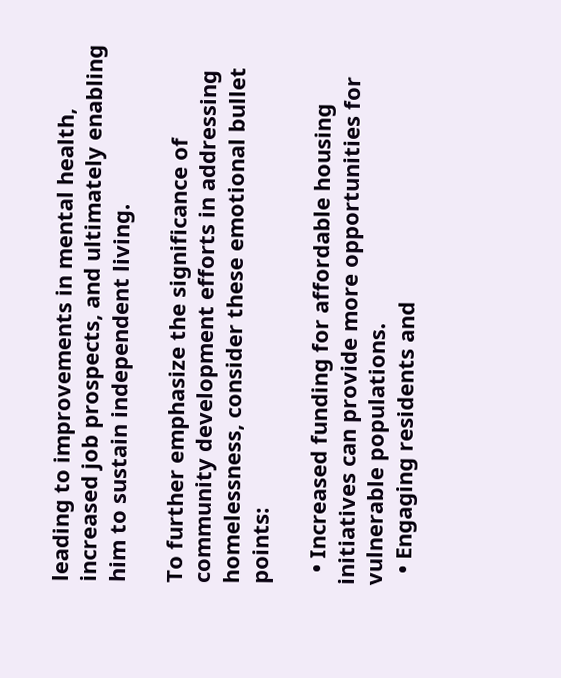leading to improvements in mental health, increased job prospects, and ultimately enabling him to sustain independent living.

To further emphasize the significance of community development efforts in addressing homelessness, consider these emotional bullet points:

  • Increased funding for affordable housing initiatives can provide more opportunities for vulnerable populations.
  • Engaging residents and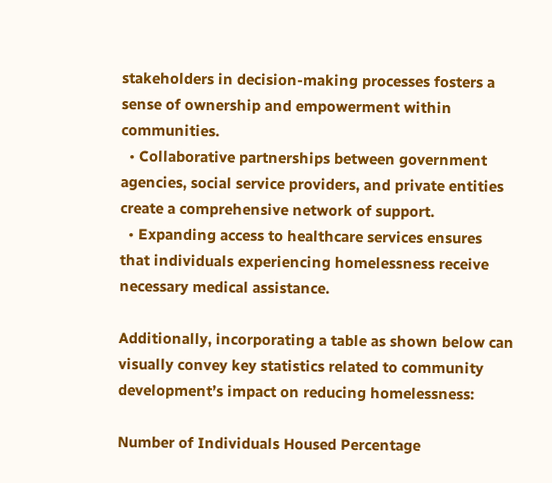stakeholders in decision-making processes fosters a sense of ownership and empowerment within communities.
  • Collaborative partnerships between government agencies, social service providers, and private entities create a comprehensive network of support.
  • Expanding access to healthcare services ensures that individuals experiencing homelessness receive necessary medical assistance.

Additionally, incorporating a table as shown below can visually convey key statistics related to community development’s impact on reducing homelessness:

Number of Individuals Housed Percentage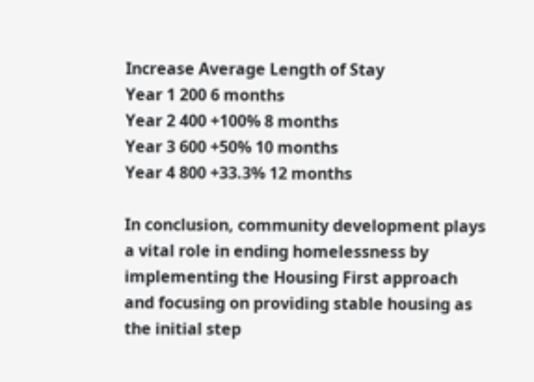Increase Average Length of Stay
Year 1 200 6 months
Year 2 400 +100% 8 months
Year 3 600 +50% 10 months
Year 4 800 +33.3% 12 months

In conclusion, community development plays a vital role in ending homelessness by implementing the Housing First approach and focusing on providing stable housing as the initial step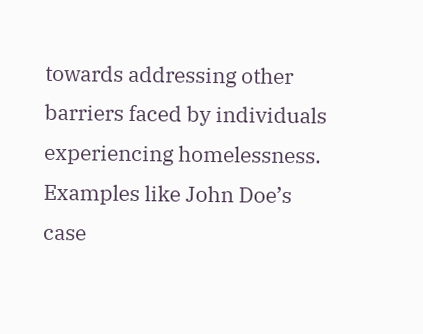towards addressing other barriers faced by individuals experiencing homelessness. Examples like John Doe’s case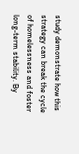study demonstrate how this strategy can break the cycle of homelessness and foster long-term stability. By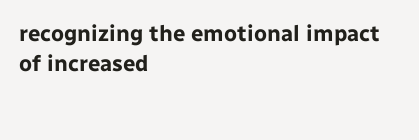recognizing the emotional impact of increased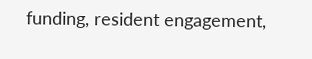funding, resident engagement,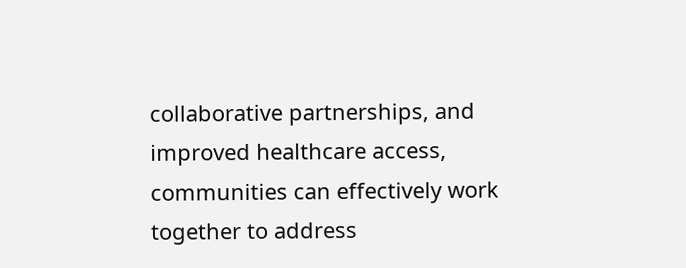collaborative partnerships, and improved healthcare access, communities can effectively work together to address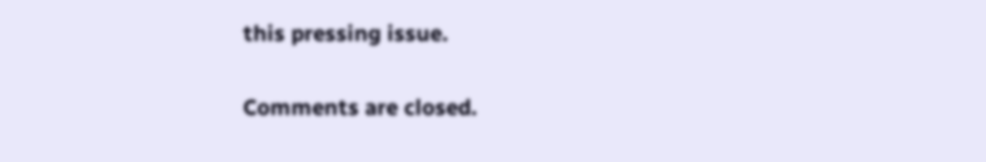this pressing issue.

Comments are closed.